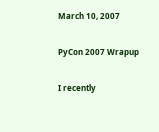March 10, 2007

PyCon 2007 Wrapup

I recently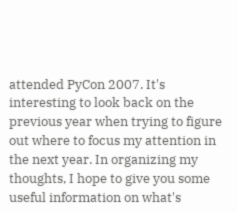attended PyCon 2007. It's interesting to look back on the previous year when trying to figure out where to focus my attention in the next year. In organizing my thoughts, I hope to give you some useful information on what's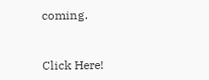coming.


Click Here!